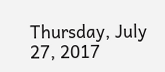Thursday, July 27, 2017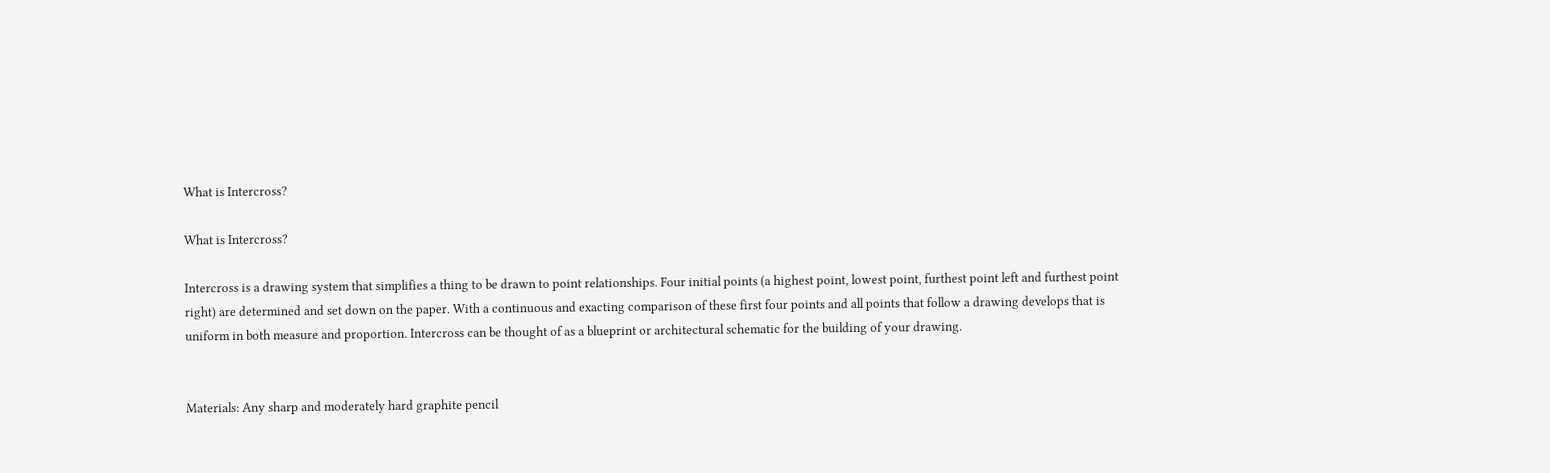What is Intercross?

What is Intercross?

Intercross is a drawing system that simplifies a thing to be drawn to point relationships. Four initial points (a highest point, lowest point, furthest point left and furthest point right) are determined and set down on the paper. With a continuous and exacting comparison of these first four points and all points that follow a drawing develops that is uniform in both measure and proportion. Intercross can be thought of as a blueprint or architectural schematic for the building of your drawing.


Materials: Any sharp and moderately hard graphite pencil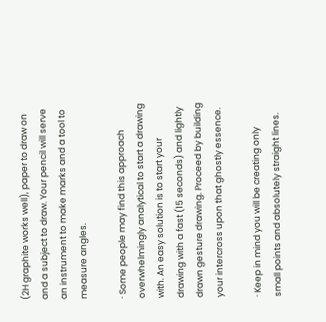(2H graphite works well), paper to draw on and a subject to draw. Your pencil will serve an instrument to make marks and a tool to measure angles.

· Some people may find this approach overwhelmingly analytical to start a drawing with. An easy solution is to start your drawing with a fast (15 seconds) and lightly drawn gesture drawing. Proceed by building your intercross upon that ghostly essence.

· Keep in mind you will be creating only small points and absolutely straight lines.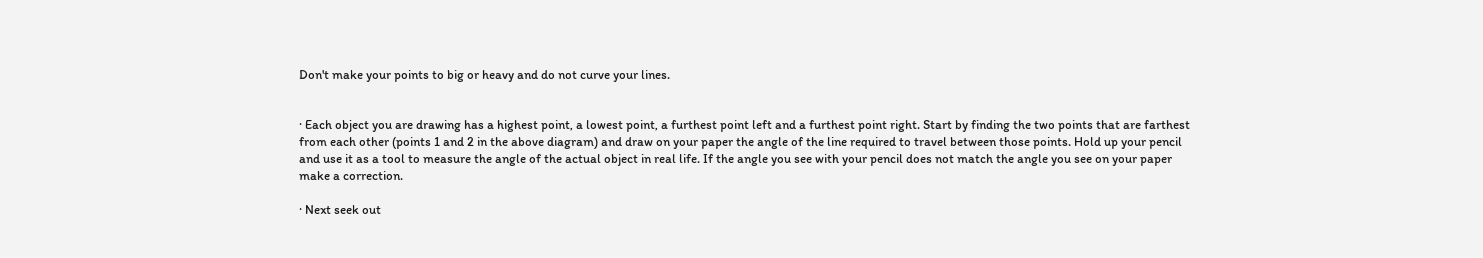Don't make your points to big or heavy and do not curve your lines.


· Each object you are drawing has a highest point, a lowest point, a furthest point left and a furthest point right. Start by finding the two points that are farthest from each other (points 1 and 2 in the above diagram) and draw on your paper the angle of the line required to travel between those points. Hold up your pencil and use it as a tool to measure the angle of the actual object in real life. If the angle you see with your pencil does not match the angle you see on your paper make a correction.

· Next seek out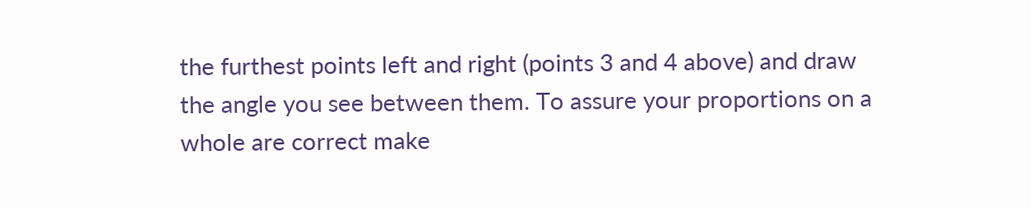the furthest points left and right (points 3 and 4 above) and draw the angle you see between them. To assure your proportions on a whole are correct make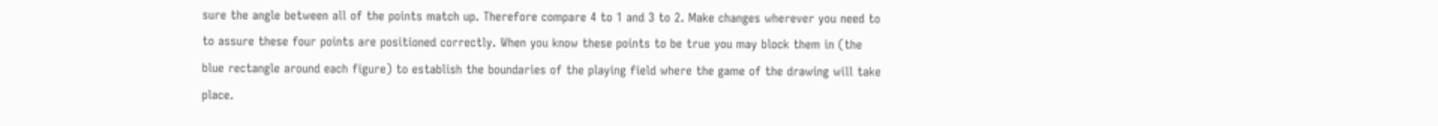sure the angle between all of the points match up. Therefore compare 4 to 1 and 3 to 2. Make changes wherever you need to to assure these four points are positioned correctly. When you know these points to be true you may block them in (the blue rectangle around each figure) to establish the boundaries of the playing field where the game of the drawing will take place.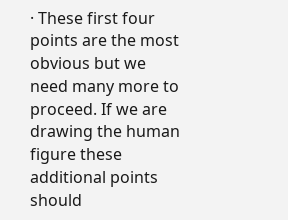· These first four points are the most obvious but we need many more to proceed. If we are drawing the human figure these additional points should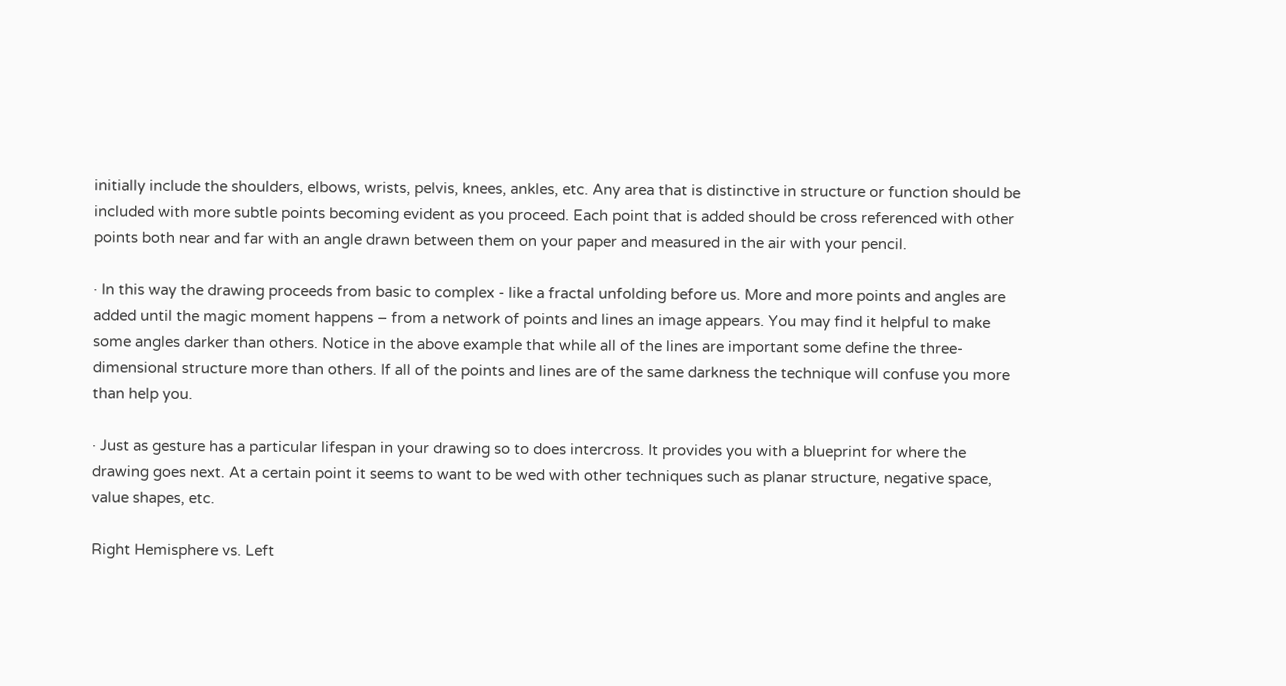initially include the shoulders, elbows, wrists, pelvis, knees, ankles, etc. Any area that is distinctive in structure or function should be included with more subtle points becoming evident as you proceed. Each point that is added should be cross referenced with other points both near and far with an angle drawn between them on your paper and measured in the air with your pencil.

· In this way the drawing proceeds from basic to complex - like a fractal unfolding before us. More and more points and angles are added until the magic moment happens – from a network of points and lines an image appears. You may find it helpful to make some angles darker than others. Notice in the above example that while all of the lines are important some define the three-dimensional structure more than others. If all of the points and lines are of the same darkness the technique will confuse you more than help you.

· Just as gesture has a particular lifespan in your drawing so to does intercross. It provides you with a blueprint for where the drawing goes next. At a certain point it seems to want to be wed with other techniques such as planar structure, negative space, value shapes, etc.

Right Hemisphere vs. Left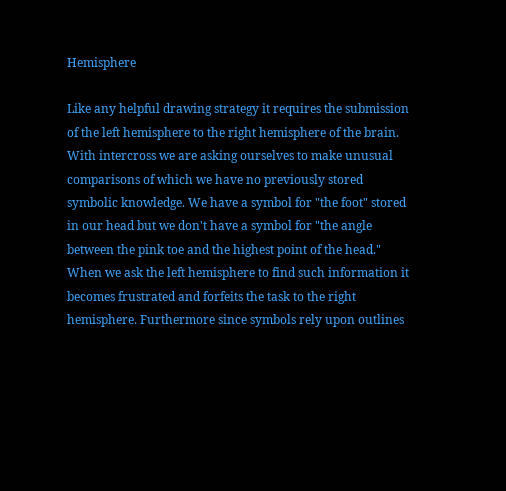Hemisphere

Like any helpful drawing strategy it requires the submission of the left hemisphere to the right hemisphere of the brain. With intercross we are asking ourselves to make unusual comparisons of which we have no previously stored symbolic knowledge. We have a symbol for "the foot" stored in our head but we don't have a symbol for "the angle between the pink toe and the highest point of the head." When we ask the left hemisphere to find such information it becomes frustrated and forfeits the task to the right hemisphere. Furthermore since symbols rely upon outlines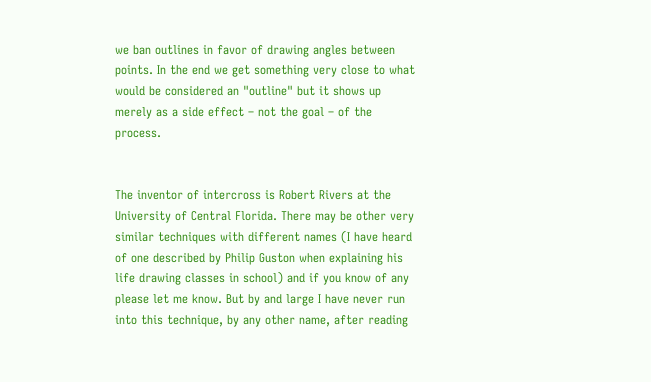we ban outlines in favor of drawing angles between points. In the end we get something very close to what would be considered an "outline" but it shows up merely as a side effect – not the goal – of the process.


The inventor of intercross is Robert Rivers at the University of Central Florida. There may be other very similar techniques with different names (I have heard of one described by Philip Guston when explaining his life drawing classes in school) and if you know of any please let me know. But by and large I have never run into this technique, by any other name, after reading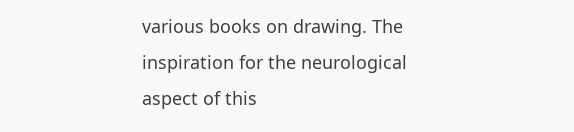various books on drawing. The inspiration for the neurological aspect of this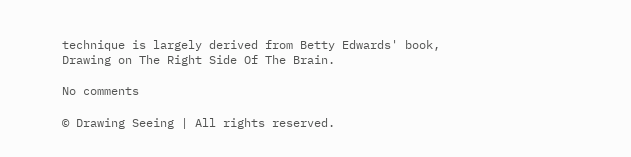technique is largely derived from Betty Edwards' book, Drawing on The Right Side Of The Brain.

No comments

© Drawing Seeing | All rights reserved.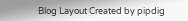Blog Layout Created by pipdig